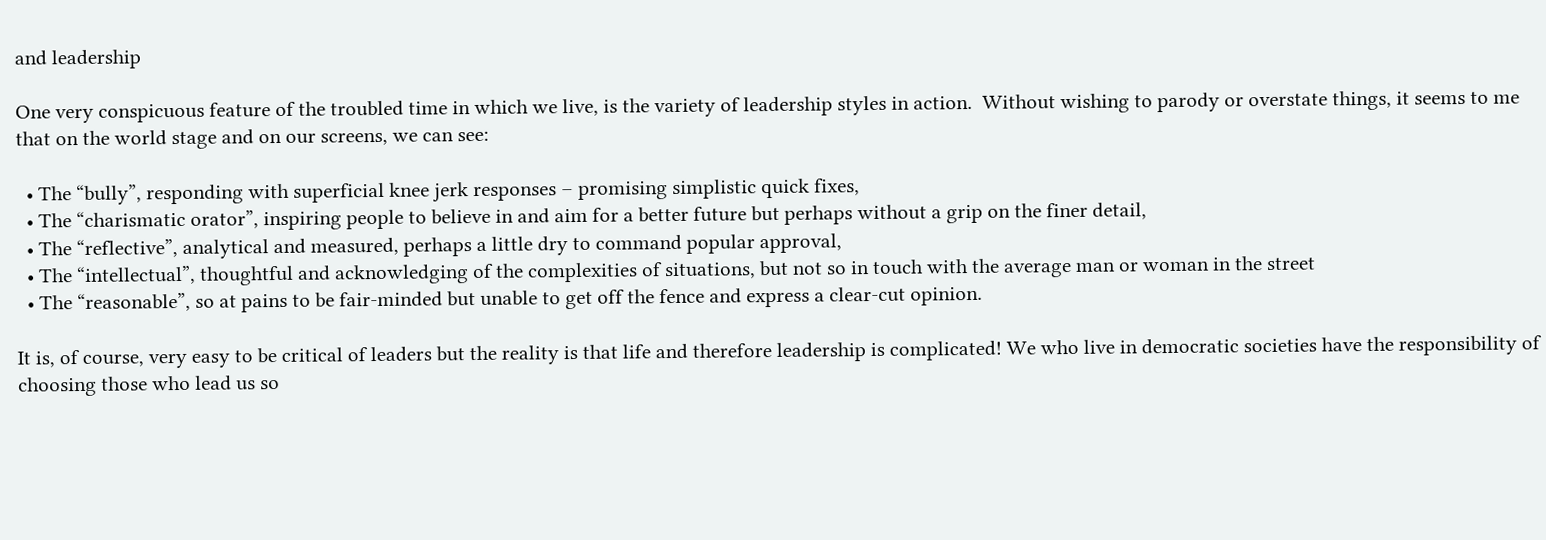and leadership

One very conspicuous feature of the troubled time in which we live, is the variety of leadership styles in action.  Without wishing to parody or overstate things, it seems to me that on the world stage and on our screens, we can see:

  • The “bully”, responding with superficial knee jerk responses – promising simplistic quick fixes,
  • The “charismatic orator”, inspiring people to believe in and aim for a better future but perhaps without a grip on the finer detail,
  • The “reflective”, analytical and measured, perhaps a little dry to command popular approval,
  • The “intellectual”, thoughtful and acknowledging of the complexities of situations, but not so in touch with the average man or woman in the street
  • The “reasonable”, so at pains to be fair-minded but unable to get off the fence and express a clear-cut opinion.

It is, of course, very easy to be critical of leaders but the reality is that life and therefore leadership is complicated! We who live in democratic societies have the responsibility of choosing those who lead us so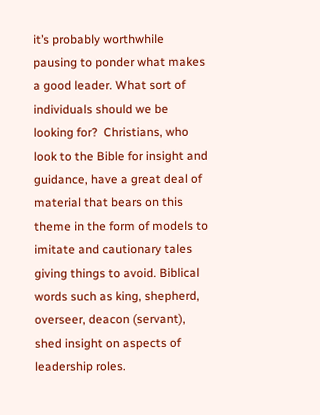it’s probably worthwhile pausing to ponder what makes a good leader. What sort of individuals should we be looking for?  Christians, who look to the Bible for insight and guidance, have a great deal of material that bears on this theme in the form of models to imitate and cautionary tales giving things to avoid. Biblical words such as king, shepherd, overseer, deacon (servant), shed insight on aspects of leadership roles.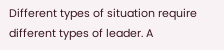Different types of situation require different types of leader. A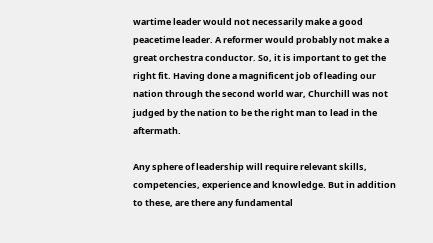wartime leader would not necessarily make a good peacetime leader. A reformer would probably not make a great orchestra conductor. So, it is important to get the right fit. Having done a magnificent job of leading our nation through the second world war, Churchill was not judged by the nation to be the right man to lead in the aftermath.

Any sphere of leadership will require relevant skills, competencies, experience and knowledge. But in addition to these, are there any fundamental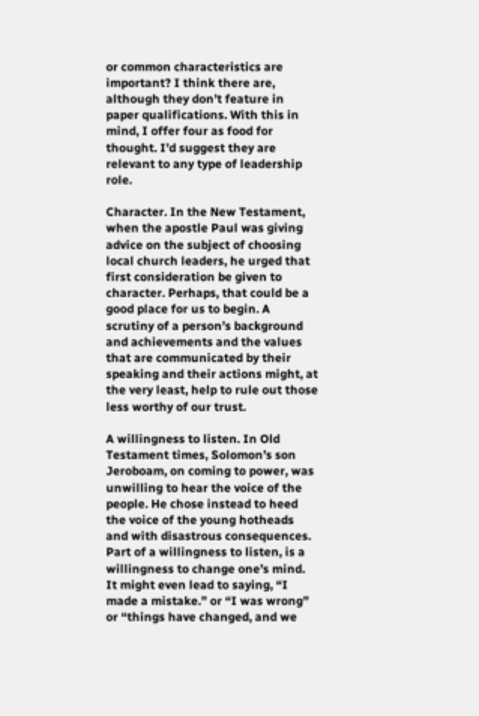or common characteristics are important? I think there are, although they don’t feature in paper qualifications. With this in mind, I offer four as food for thought. I’d suggest they are relevant to any type of leadership role.

Character. In the New Testament, when the apostle Paul was giving advice on the subject of choosing local church leaders, he urged that first consideration be given to character. Perhaps, that could be a good place for us to begin. A scrutiny of a person’s background and achievements and the values that are communicated by their speaking and their actions might, at the very least, help to rule out those less worthy of our trust.

A willingness to listen. In Old Testament times, Solomon’s son Jeroboam, on coming to power, was unwilling to hear the voice of the people. He chose instead to heed the voice of the young hotheads and with disastrous consequences. Part of a willingness to listen, is a willingness to change one’s mind. It might even lead to saying, “I made a mistake.” or “I was wrong” or “things have changed, and we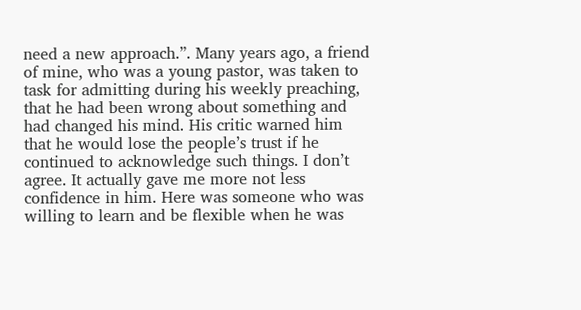need a new approach.”. Many years ago, a friend of mine, who was a young pastor, was taken to task for admitting during his weekly preaching, that he had been wrong about something and had changed his mind. His critic warned him that he would lose the people’s trust if he continued to acknowledge such things. I don’t agree. It actually gave me more not less confidence in him. Here was someone who was willing to learn and be flexible when he was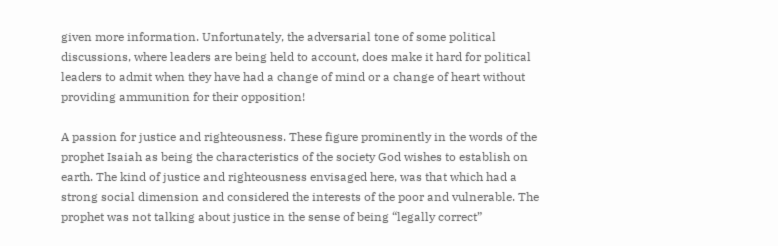given more information. Unfortunately, the adversarial tone of some political discussions, where leaders are being held to account, does make it hard for political leaders to admit when they have had a change of mind or a change of heart without providing ammunition for their opposition!

A passion for justice and righteousness. These figure prominently in the words of the prophet Isaiah as being the characteristics of the society God wishes to establish on earth. The kind of justice and righteousness envisaged here, was that which had a strong social dimension and considered the interests of the poor and vulnerable. The prophet was not talking about justice in the sense of being “legally correct”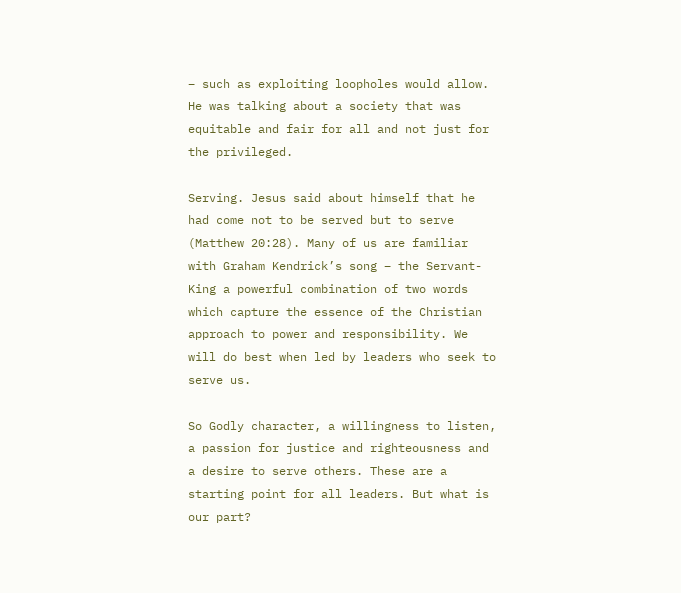– such as exploiting loopholes would allow.  He was talking about a society that was equitable and fair for all and not just for the privileged.

Serving. Jesus said about himself that he had come not to be served but to serve (Matthew 20:28). Many of us are familiar with Graham Kendrick’s song – the Servant-King a powerful combination of two words which capture the essence of the Christian approach to power and responsibility. We will do best when led by leaders who seek to serve us.

So Godly character, a willingness to listen, a passion for justice and righteousness and a desire to serve others. These are a starting point for all leaders. But what is our part?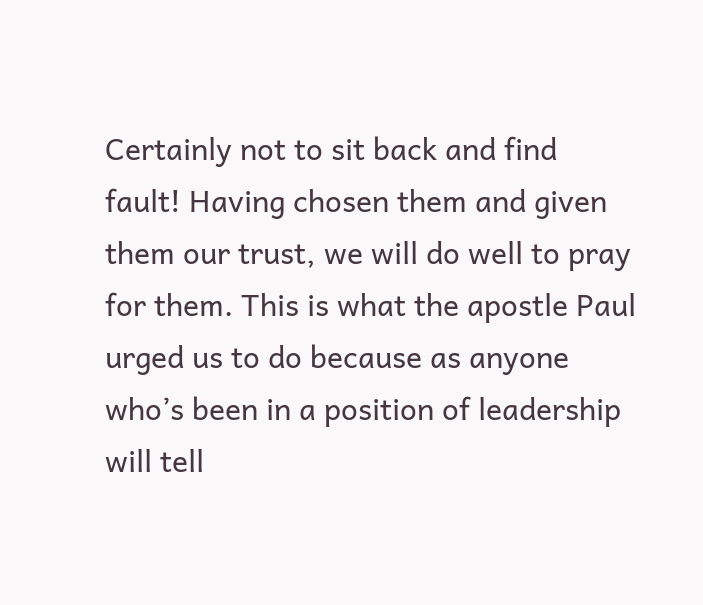Certainly not to sit back and find fault! Having chosen them and given them our trust, we will do well to pray for them. This is what the apostle Paul urged us to do because as anyone who’s been in a position of leadership will tell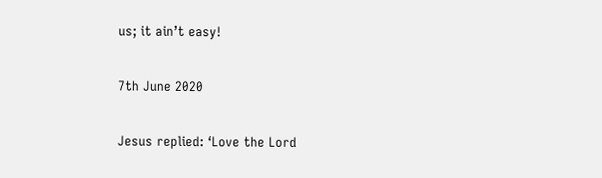us; it ain’t easy!

7th June 2020

Jesus replied: ‘Love the Lord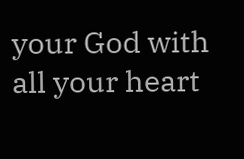your God with all your heart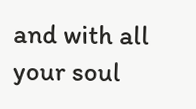and with all your soul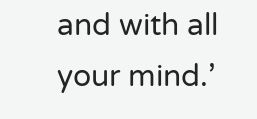and with all your mind.’